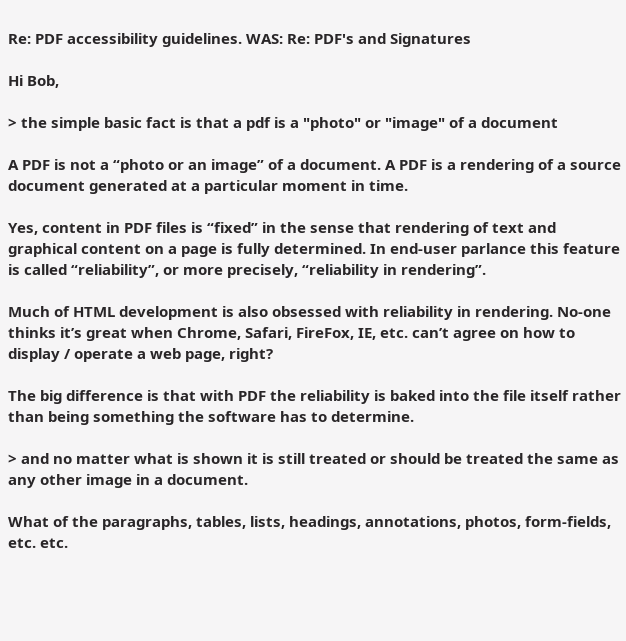Re: PDF accessibility guidelines. WAS: Re: PDF's and Signatures

Hi Bob,

> the simple basic fact is that a pdf is a "photo" or "image" of a document

A PDF is not a “photo or an image” of a document. A PDF is a rendering of a source document generated at a particular moment in time.

Yes, content in PDF files is “fixed” in the sense that rendering of text and graphical content on a page is fully determined. In end-user parlance this feature is called “reliability”, or more precisely, “reliability in rendering”.

Much of HTML development is also obsessed with reliability in rendering. No-one thinks it’s great when Chrome, Safari, FireFox, IE, etc. can’t agree on how to display / operate a web page, right?

The big difference is that with PDF the reliability is baked into the file itself rather than being something the software has to determine.

> and no matter what is shown it is still treated or should be treated the same as any other image in a document.

What of the paragraphs, tables, lists, headings, annotations, photos, form-fields, etc. etc.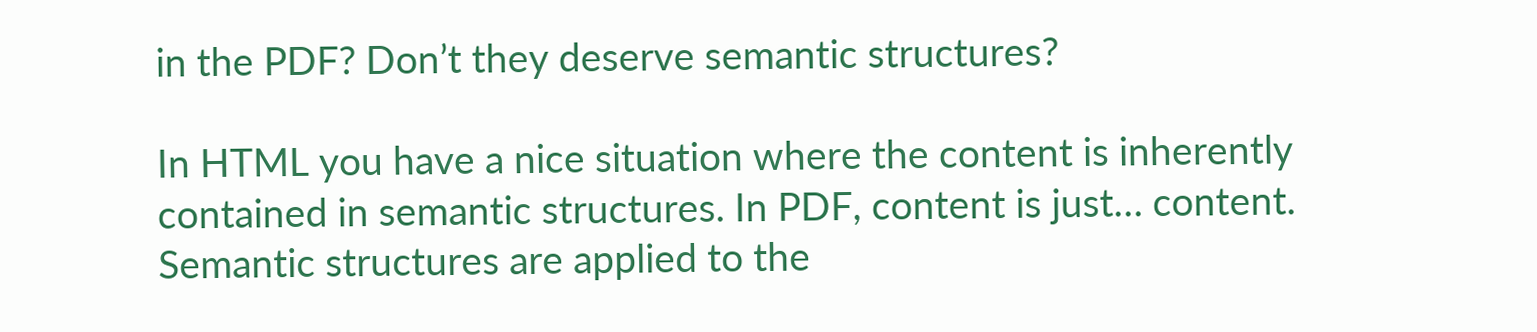in the PDF? Don’t they deserve semantic structures?

In HTML you have a nice situation where the content is inherently contained in semantic structures. In PDF, content is just… content. Semantic structures are applied to the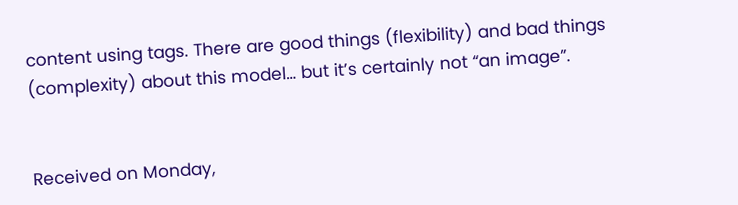content using tags. There are good things (flexibility) and bad things (complexity) about this model… but it’s certainly not “an image”.


Received on Monday,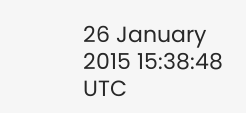26 January 2015 15:38:48 UTC